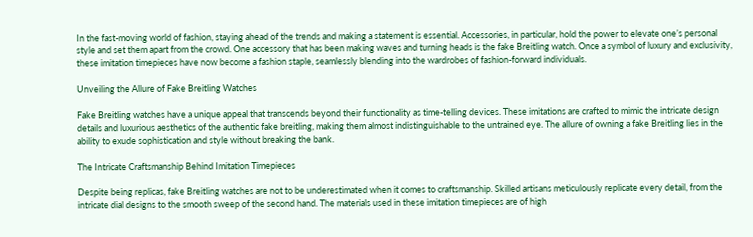In the fast-moving world of fashion, staying ahead of the trends and making a statement is essential. Accessories, in particular, hold the power to elevate one’s personal style and set them apart from the crowd. One accessory that has been making waves and turning heads is the fake Breitling watch. Once a symbol of luxury and exclusivity, these imitation timepieces have now become a fashion staple, seamlessly blending into the wardrobes of fashion-forward individuals.

Unveiling the Allure of Fake Breitling Watches

Fake Breitling watches have a unique appeal that transcends beyond their functionality as time-telling devices. These imitations are crafted to mimic the intricate design details and luxurious aesthetics of the authentic fake breitling, making them almost indistinguishable to the untrained eye. The allure of owning a fake Breitling lies in the ability to exude sophistication and style without breaking the bank.

The Intricate Craftsmanship Behind Imitation Timepieces

Despite being replicas, fake Breitling watches are not to be underestimated when it comes to craftsmanship. Skilled artisans meticulously replicate every detail, from the intricate dial designs to the smooth sweep of the second hand. The materials used in these imitation timepieces are of high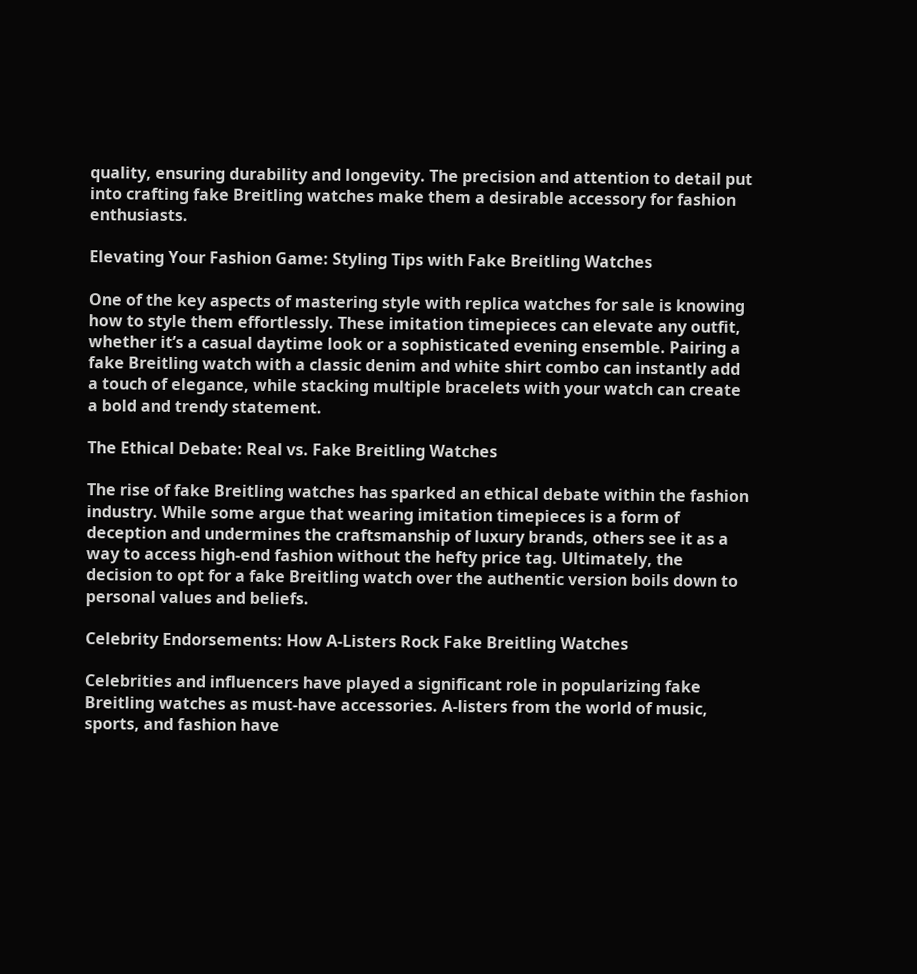quality, ensuring durability and longevity. The precision and attention to detail put into crafting fake Breitling watches make them a desirable accessory for fashion enthusiasts.

Elevating Your Fashion Game: Styling Tips with Fake Breitling Watches

One of the key aspects of mastering style with replica watches for sale is knowing how to style them effortlessly. These imitation timepieces can elevate any outfit, whether it’s a casual daytime look or a sophisticated evening ensemble. Pairing a fake Breitling watch with a classic denim and white shirt combo can instantly add a touch of elegance, while stacking multiple bracelets with your watch can create a bold and trendy statement.

The Ethical Debate: Real vs. Fake Breitling Watches

The rise of fake Breitling watches has sparked an ethical debate within the fashion industry. While some argue that wearing imitation timepieces is a form of deception and undermines the craftsmanship of luxury brands, others see it as a way to access high-end fashion without the hefty price tag. Ultimately, the decision to opt for a fake Breitling watch over the authentic version boils down to personal values and beliefs.

Celebrity Endorsements: How A-Listers Rock Fake Breitling Watches

Celebrities and influencers have played a significant role in popularizing fake Breitling watches as must-have accessories. A-listers from the world of music, sports, and fashion have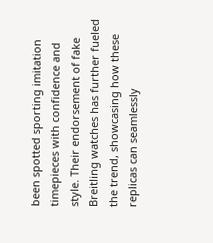been spotted sporting imitation timepieces with confidence and style. Their endorsement of fake Breitling watches has further fueled the trend, showcasing how these replicas can seamlessly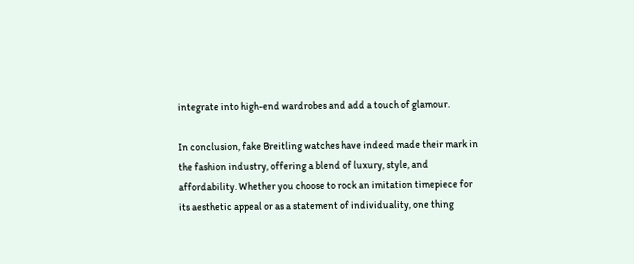integrate into high-end wardrobes and add a touch of glamour.

In conclusion, fake Breitling watches have indeed made their mark in the fashion industry, offering a blend of luxury, style, and affordability. Whether you choose to rock an imitation timepiece for its aesthetic appeal or as a statement of individuality, one thing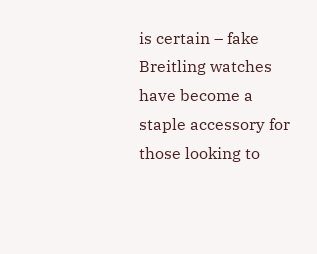is certain – fake Breitling watches have become a staple accessory for those looking to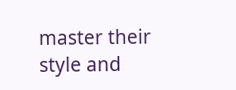master their style and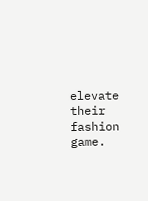elevate their fashion game.